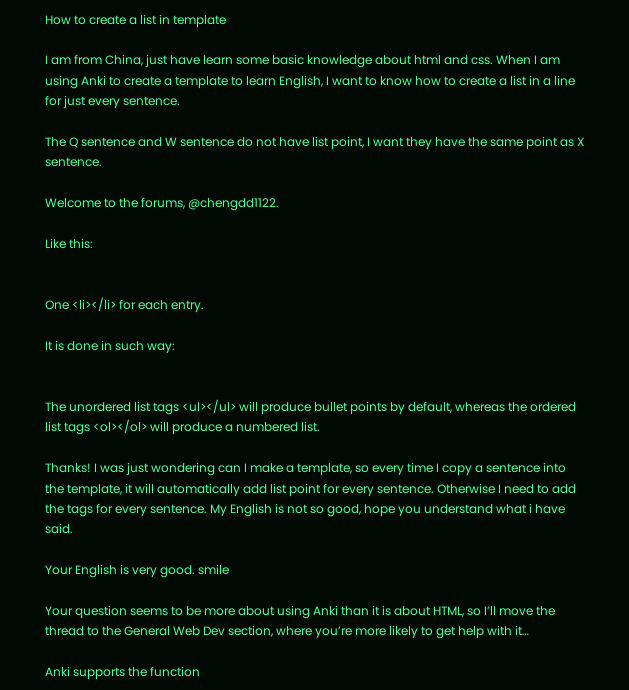How to create a list in template

I am from China, just have learn some basic knowledge about html and css. When I am using Anki to create a template to learn English, I want to know how to create a list in a line for just every sentence.

The Q sentence and W sentence do not have list point, I want they have the same point as X sentence.

Welcome to the forums, @chengdd1122.

Like this:


One <li></li> for each entry.

It is done in such way:


The unordered list tags <ul></ul> will produce bullet points by default, whereas the ordered list tags <ol></ol> will produce a numbered list.

Thanks! I was just wondering can I make a template, so every time I copy a sentence into the template, it will automatically add list point for every sentence. Otherwise I need to add the tags for every sentence. My English is not so good, hope you understand what i have said.

Your English is very good. smile

Your question seems to be more about using Anki than it is about HTML, so I’ll move the thread to the General Web Dev section, where you’re more likely to get help with it…

Anki supports the function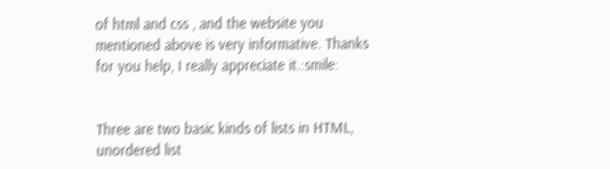of html and css , and the website you mentioned above is very informative. Thanks for you help, I really appreciate it.:smile:


Three are two basic kinds of lists in HTML, unordered list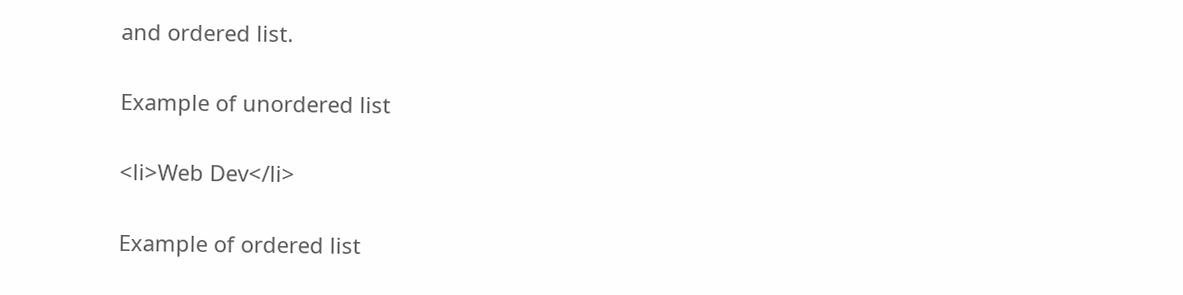and ordered list.

Example of unordered list

<li>Web Dev</li>

Example of ordered list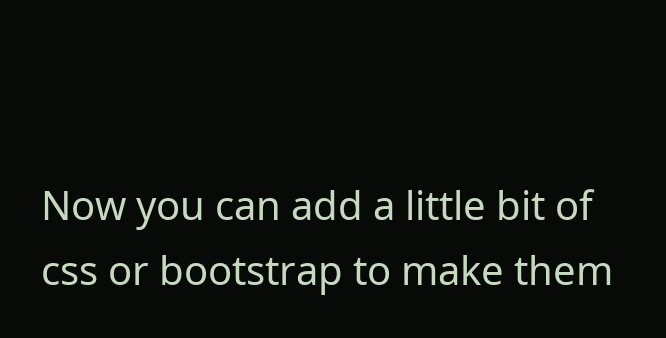Now you can add a little bit of css or bootstrap to make them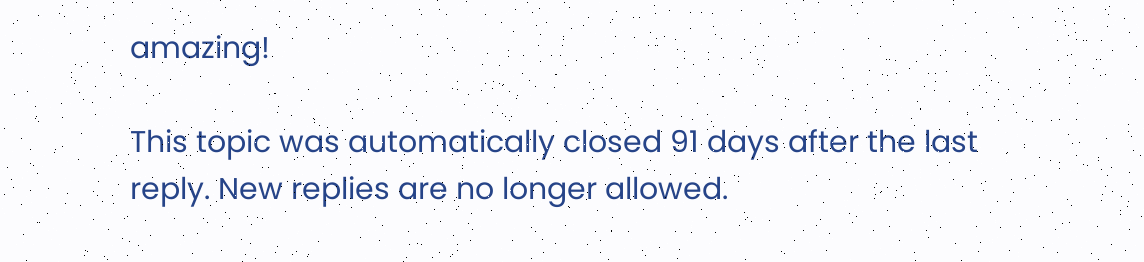amazing!

This topic was automatically closed 91 days after the last reply. New replies are no longer allowed.